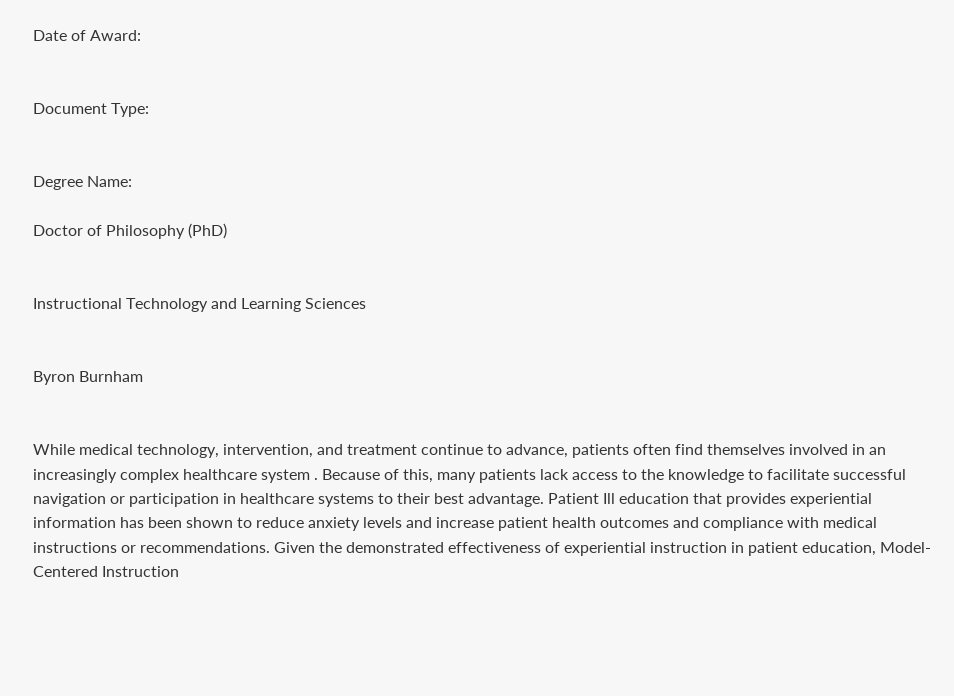Date of Award:


Document Type:


Degree Name:

Doctor of Philosophy (PhD)


Instructional Technology and Learning Sciences


Byron Burnham


While medical technology, intervention, and treatment continue to advance, patients often find themselves involved in an increasingly complex healthcare system . Because of this, many patients lack access to the knowledge to facilitate successful navigation or participation in healthcare systems to their best advantage. Patient Ill education that provides experiential information has been shown to reduce anxiety levels and increase patient health outcomes and compliance with medical instructions or recommendations. Given the demonstrated effectiveness of experiential instruction in patient education, Model-Centered Instruction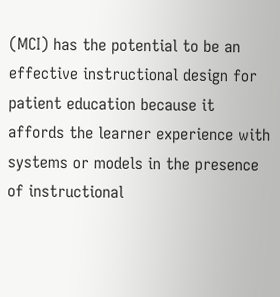(MCI) has the potential to be an effective instructional design for patient education because it affords the learner experience with systems or models in the presence of instructional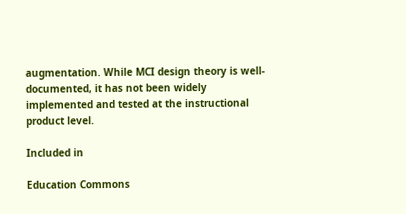augmentation. While MCI design theory is well-documented, it has not been widely implemented and tested at the instructional product level.

Included in

Education Commons